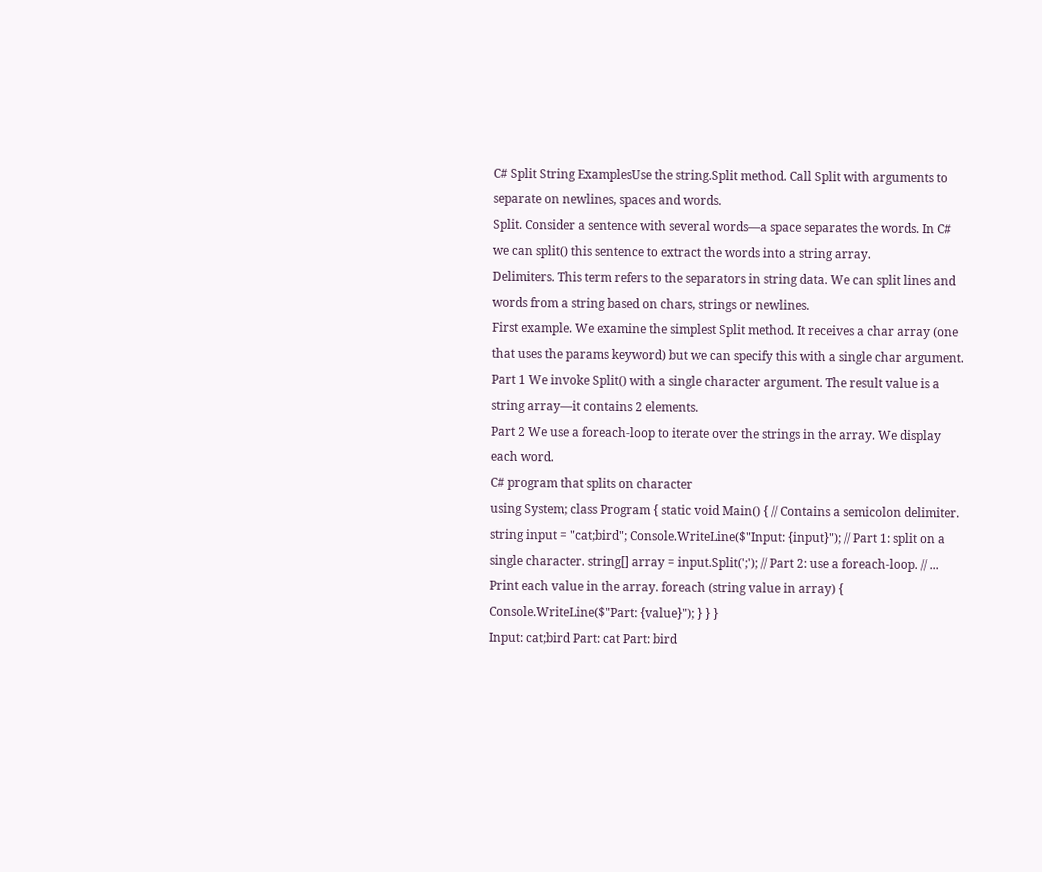C# Split String ExamplesUse the string.Split method. Call Split with arguments to separate on newlines, spaces and words.
Split. Consider a sentence with several words—a space separates the words. In C# we can split() this sentence to extract the words into a string array.
Delimiters. This term refers to the separators in string data. We can split lines and words from a string based on chars, strings or newlines.
First example. We examine the simplest Split method. It receives a char array (one that uses the params keyword) but we can specify this with a single char argument.
Part 1 We invoke Split() with a single character argument. The result value is a string array—it contains 2 elements.
Part 2 We use a foreach-loop to iterate over the strings in the array. We display each word.
C# program that splits on character
using System; class Program { static void Main() { // Contains a semicolon delimiter. string input = "cat;bird"; Console.WriteLine($"Input: {input}"); // Part 1: split on a single character. string[] array = input.Split(';'); // Part 2: use a foreach-loop. // ... Print each value in the array. foreach (string value in array) { Console.WriteLine($"Part: {value}"); } } }
Input: cat;bird Part: cat Part: bird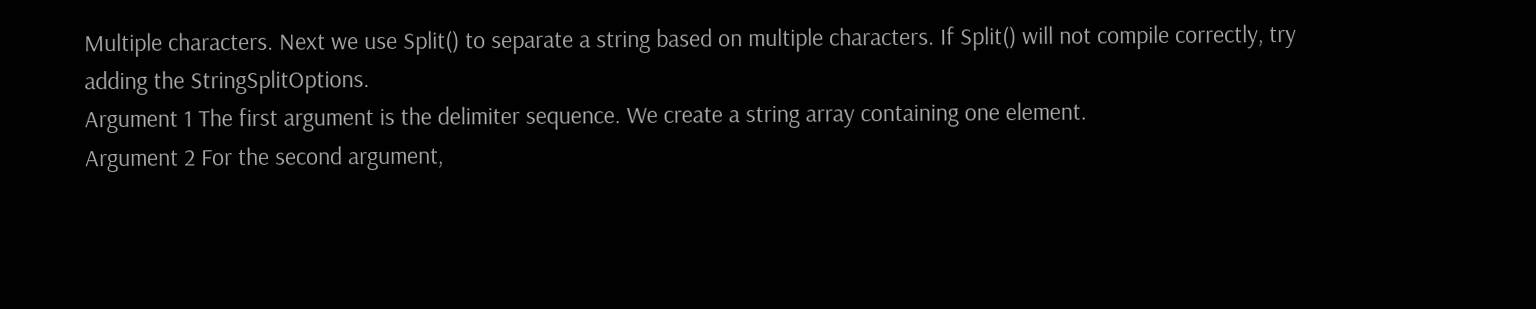Multiple characters. Next we use Split() to separate a string based on multiple characters. If Split() will not compile correctly, try adding the StringSplitOptions.
Argument 1 The first argument is the delimiter sequence. We create a string array containing one element.
Argument 2 For the second argument,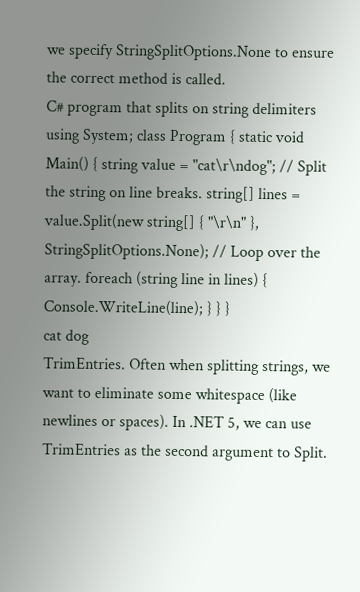we specify StringSplitOptions.None to ensure the correct method is called.
C# program that splits on string delimiters
using System; class Program { static void Main() { string value = "cat\r\ndog"; // Split the string on line breaks. string[] lines = value.Split(new string[] { "\r\n" }, StringSplitOptions.None); // Loop over the array. foreach (string line in lines) { Console.WriteLine(line); } } }
cat dog
TrimEntries. Often when splitting strings, we want to eliminate some whitespace (like newlines or spaces). In .NET 5, we can use TrimEntries as the second argument to Split.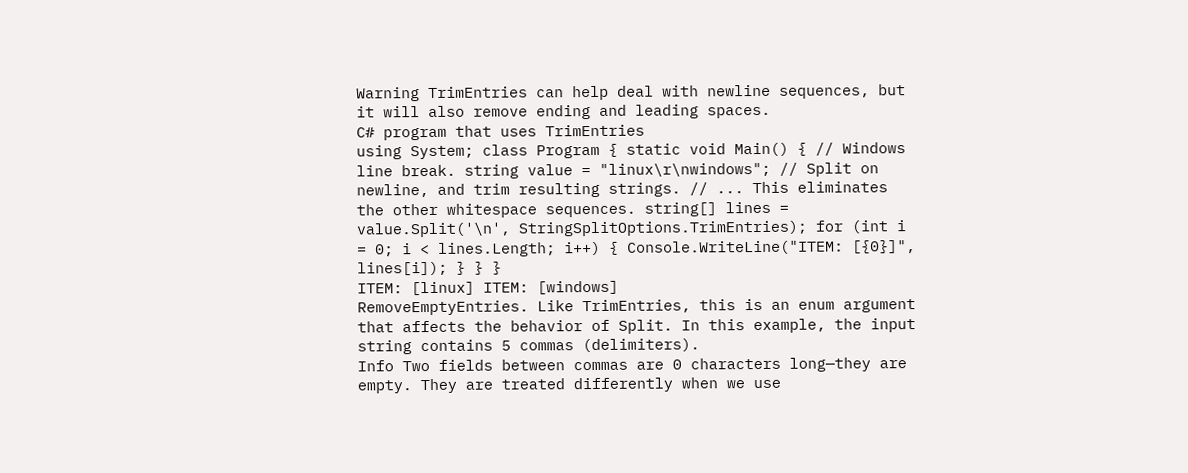Warning TrimEntries can help deal with newline sequences, but it will also remove ending and leading spaces.
C# program that uses TrimEntries
using System; class Program { static void Main() { // Windows line break. string value = "linux\r\nwindows"; // Split on newline, and trim resulting strings. // ... This eliminates the other whitespace sequences. string[] lines = value.Split('\n', StringSplitOptions.TrimEntries); for (int i = 0; i < lines.Length; i++) { Console.WriteLine("ITEM: [{0}]", lines[i]); } } }
ITEM: [linux] ITEM: [windows]
RemoveEmptyEntries. Like TrimEntries, this is an enum argument that affects the behavior of Split. In this example, the input string contains 5 commas (delimiters).
Info Two fields between commas are 0 characters long—they are empty. They are treated differently when we use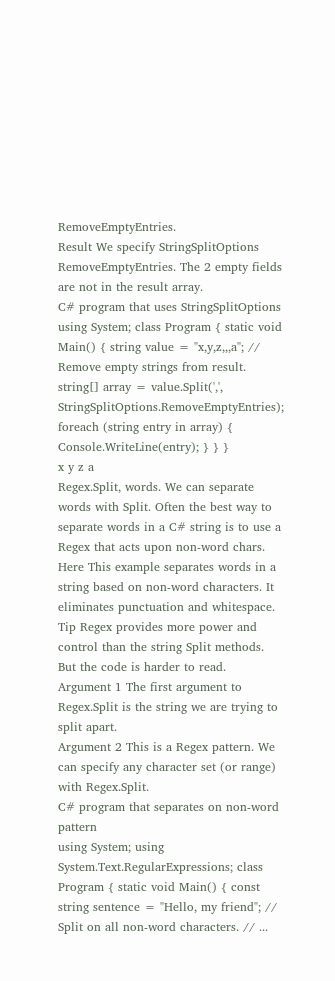RemoveEmptyEntries.
Result We specify StringSplitOptions RemoveEmptyEntries. The 2 empty fields are not in the result array.
C# program that uses StringSplitOptions
using System; class Program { static void Main() { string value = "x,y,z,,,a"; // Remove empty strings from result. string[] array = value.Split(',', StringSplitOptions.RemoveEmptyEntries); foreach (string entry in array) { Console.WriteLine(entry); } } }
x y z a
Regex.Split, words. We can separate words with Split. Often the best way to separate words in a C# string is to use a Regex that acts upon non-word chars.
Here This example separates words in a string based on non-word characters. It eliminates punctuation and whitespace.
Tip Regex provides more power and control than the string Split methods. But the code is harder to read.
Argument 1 The first argument to Regex.Split is the string we are trying to split apart.
Argument 2 This is a Regex pattern. We can specify any character set (or range) with Regex.Split.
C# program that separates on non-word pattern
using System; using System.Text.RegularExpressions; class Program { static void Main() { const string sentence = "Hello, my friend"; // Split on all non-word characters. // ...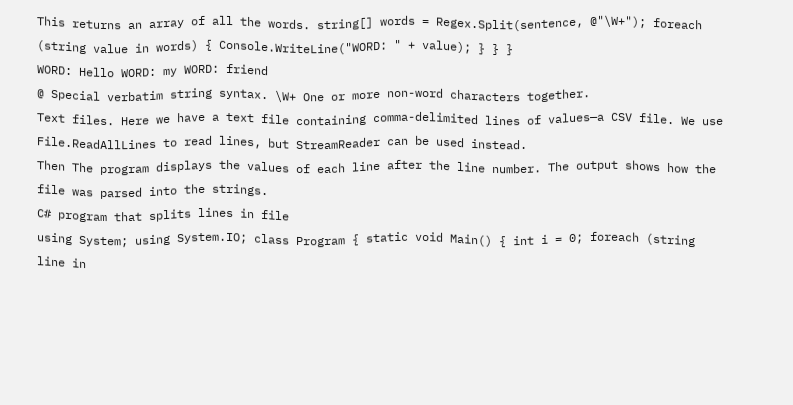This returns an array of all the words. string[] words = Regex.Split(sentence, @"\W+"); foreach (string value in words) { Console.WriteLine("WORD: " + value); } } }
WORD: Hello WORD: my WORD: friend
@ Special verbatim string syntax. \W+ One or more non-word characters together.
Text files. Here we have a text file containing comma-delimited lines of values—a CSV file. We use File.ReadAllLines to read lines, but StreamReader can be used instead.
Then The program displays the values of each line after the line number. The output shows how the file was parsed into the strings.
C# program that splits lines in file
using System; using System.IO; class Program { static void Main() { int i = 0; foreach (string line in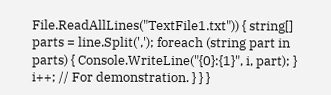File.ReadAllLines("TextFile1.txt")) { string[] parts = line.Split(','); foreach (string part in parts) { Console.WriteLine("{0}:{1}", i, part); } i++; // For demonstration. } } }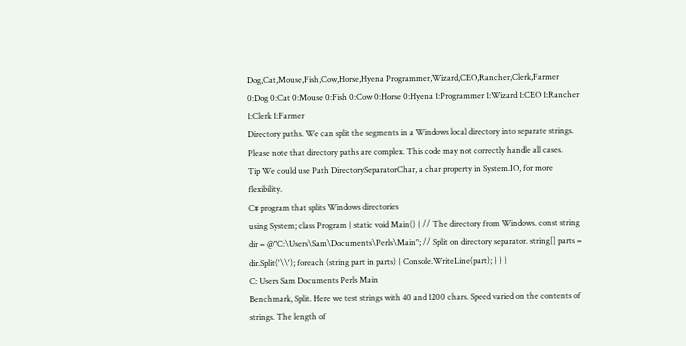Dog,Cat,Mouse,Fish,Cow,Horse,Hyena Programmer,Wizard,CEO,Rancher,Clerk,Farmer
0:Dog 0:Cat 0:Mouse 0:Fish 0:Cow 0:Horse 0:Hyena 1:Programmer 1:Wizard 1:CEO 1:Rancher 1:Clerk 1:Farmer
Directory paths. We can split the segments in a Windows local directory into separate strings. Please note that directory paths are complex. This code may not correctly handle all cases.
Tip We could use Path DirectorySeparatorChar, a char property in System.IO, for more flexibility.
C# program that splits Windows directories
using System; class Program { static void Main() { // The directory from Windows. const string dir = @"C:\Users\Sam\Documents\Perls\Main"; // Split on directory separator. string[] parts = dir.Split('\\'); foreach (string part in parts) { Console.WriteLine(part); } } }
C: Users Sam Documents Perls Main
Benchmark, Split. Here we test strings with 40 and 1200 chars. Speed varied on the contents of strings. The length of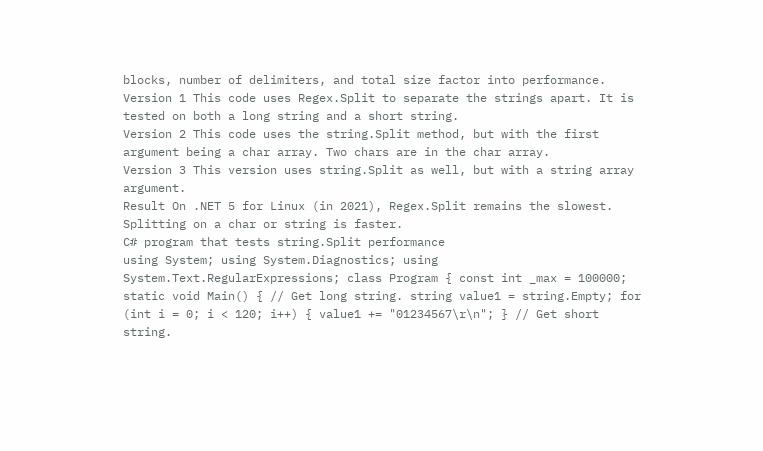blocks, number of delimiters, and total size factor into performance.
Version 1 This code uses Regex.Split to separate the strings apart. It is tested on both a long string and a short string.
Version 2 This code uses the string.Split method, but with the first argument being a char array. Two chars are in the char array.
Version 3 This version uses string.Split as well, but with a string array argument.
Result On .NET 5 for Linux (in 2021), Regex.Split remains the slowest. Splitting on a char or string is faster.
C# program that tests string.Split performance
using System; using System.Diagnostics; using System.Text.RegularExpressions; class Program { const int _max = 100000; static void Main() { // Get long string. string value1 = string.Empty; for (int i = 0; i < 120; i++) { value1 += "01234567\r\n"; } // Get short string.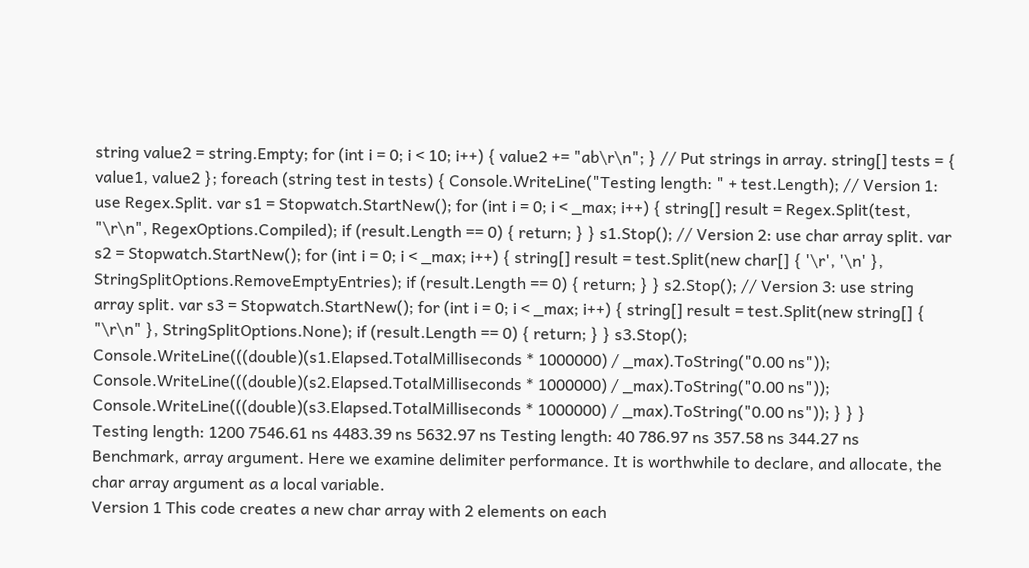string value2 = string.Empty; for (int i = 0; i < 10; i++) { value2 += "ab\r\n"; } // Put strings in array. string[] tests = { value1, value2 }; foreach (string test in tests) { Console.WriteLine("Testing length: " + test.Length); // Version 1: use Regex.Split. var s1 = Stopwatch.StartNew(); for (int i = 0; i < _max; i++) { string[] result = Regex.Split(test, "\r\n", RegexOptions.Compiled); if (result.Length == 0) { return; } } s1.Stop(); // Version 2: use char array split. var s2 = Stopwatch.StartNew(); for (int i = 0; i < _max; i++) { string[] result = test.Split(new char[] { '\r', '\n' }, StringSplitOptions.RemoveEmptyEntries); if (result.Length == 0) { return; } } s2.Stop(); // Version 3: use string array split. var s3 = Stopwatch.StartNew(); for (int i = 0; i < _max; i++) { string[] result = test.Split(new string[] { "\r\n" }, StringSplitOptions.None); if (result.Length == 0) { return; } } s3.Stop(); Console.WriteLine(((double)(s1.Elapsed.TotalMilliseconds * 1000000) / _max).ToString("0.00 ns")); Console.WriteLine(((double)(s2.Elapsed.TotalMilliseconds * 1000000) / _max).ToString("0.00 ns")); Console.WriteLine(((double)(s3.Elapsed.TotalMilliseconds * 1000000) / _max).ToString("0.00 ns")); } } }
Testing length: 1200 7546.61 ns 4483.39 ns 5632.97 ns Testing length: 40 786.97 ns 357.58 ns 344.27 ns
Benchmark, array argument. Here we examine delimiter performance. It is worthwhile to declare, and allocate, the char array argument as a local variable.
Version 1 This code creates a new char array with 2 elements on each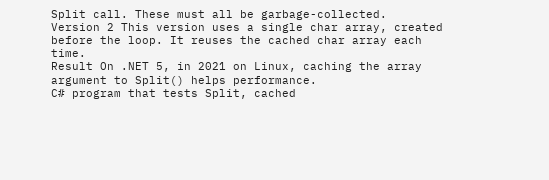Split call. These must all be garbage-collected.
Version 2 This version uses a single char array, created before the loop. It reuses the cached char array each time.
Result On .NET 5, in 2021 on Linux, caching the array argument to Split() helps performance.
C# program that tests Split, cached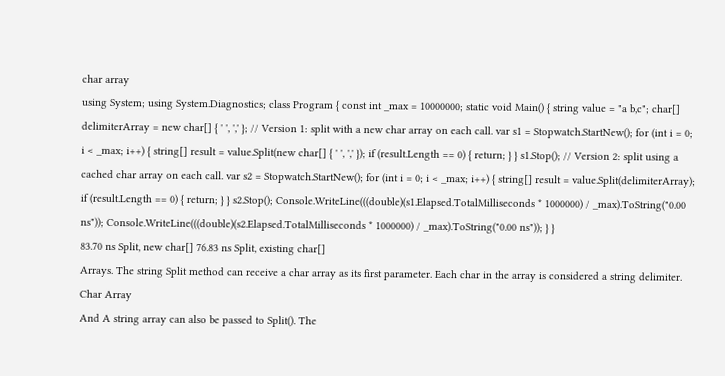char array
using System; using System.Diagnostics; class Program { const int _max = 10000000; static void Main() { string value = "a b,c"; char[] delimiterArray = new char[] { ' ', ',' }; // Version 1: split with a new char array on each call. var s1 = Stopwatch.StartNew(); for (int i = 0; i < _max; i++) { string[] result = value.Split(new char[] { ' ', ',' }); if (result.Length == 0) { return; } } s1.Stop(); // Version 2: split using a cached char array on each call. var s2 = Stopwatch.StartNew(); for (int i = 0; i < _max; i++) { string[] result = value.Split(delimiterArray); if (result.Length == 0) { return; } } s2.Stop(); Console.WriteLine(((double)(s1.Elapsed.TotalMilliseconds * 1000000) / _max).ToString("0.00 ns")); Console.WriteLine(((double)(s2.Elapsed.TotalMilliseconds * 1000000) / _max).ToString("0.00 ns")); } }
83.70 ns Split, new char[] 76.83 ns Split, existing char[]
Arrays. The string Split method can receive a char array as its first parameter. Each char in the array is considered a string delimiter.
Char Array
And A string array can also be passed to Split(). The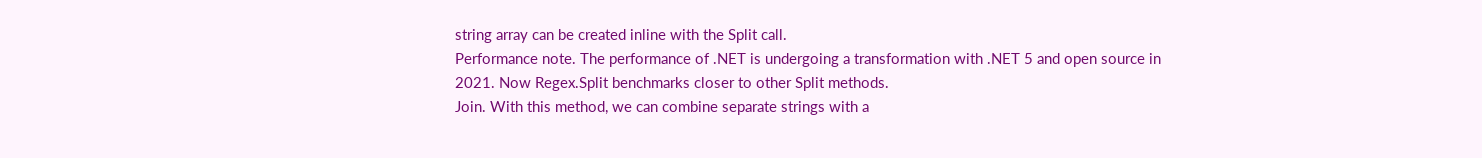string array can be created inline with the Split call.
Performance note. The performance of .NET is undergoing a transformation with .NET 5 and open source in 2021. Now Regex.Split benchmarks closer to other Split methods.
Join. With this method, we can combine separate strings with a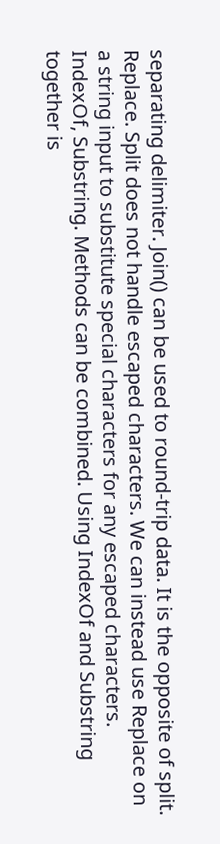separating delimiter. Join() can be used to round-trip data. It is the opposite of split.
Replace. Split does not handle escaped characters. We can instead use Replace on a string input to substitute special characters for any escaped characters.
IndexOf, Substring. Methods can be combined. Using IndexOf and Substring together is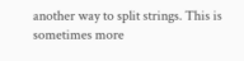another way to split strings. This is sometimes more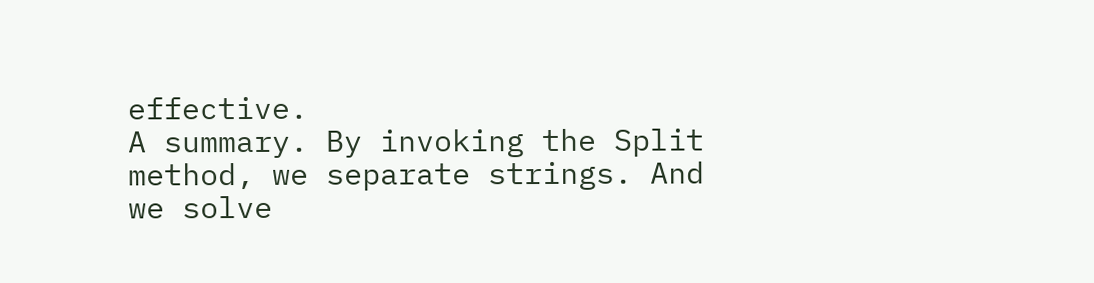effective.
A summary. By invoking the Split method, we separate strings. And we solve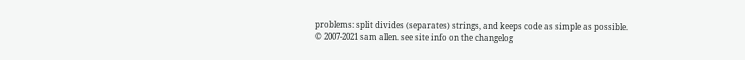problems: split divides (separates) strings, and keeps code as simple as possible.
© 2007-2021 sam allen. see site info on the changelog